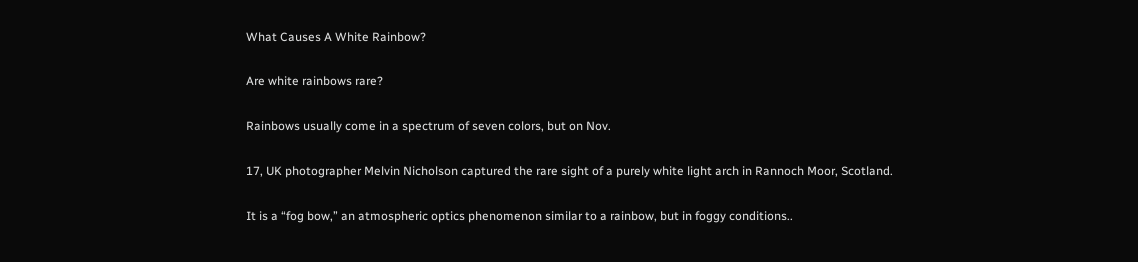What Causes A White Rainbow?

Are white rainbows rare?

Rainbows usually come in a spectrum of seven colors, but on Nov.

17, UK photographer Melvin Nicholson captured the rare sight of a purely white light arch in Rannoch Moor, Scotland.

It is a “fog bow,” an atmospheric optics phenomenon similar to a rainbow, but in foggy conditions..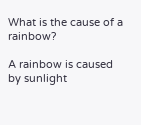What is the cause of a rainbow?

A rainbow is caused by sunlight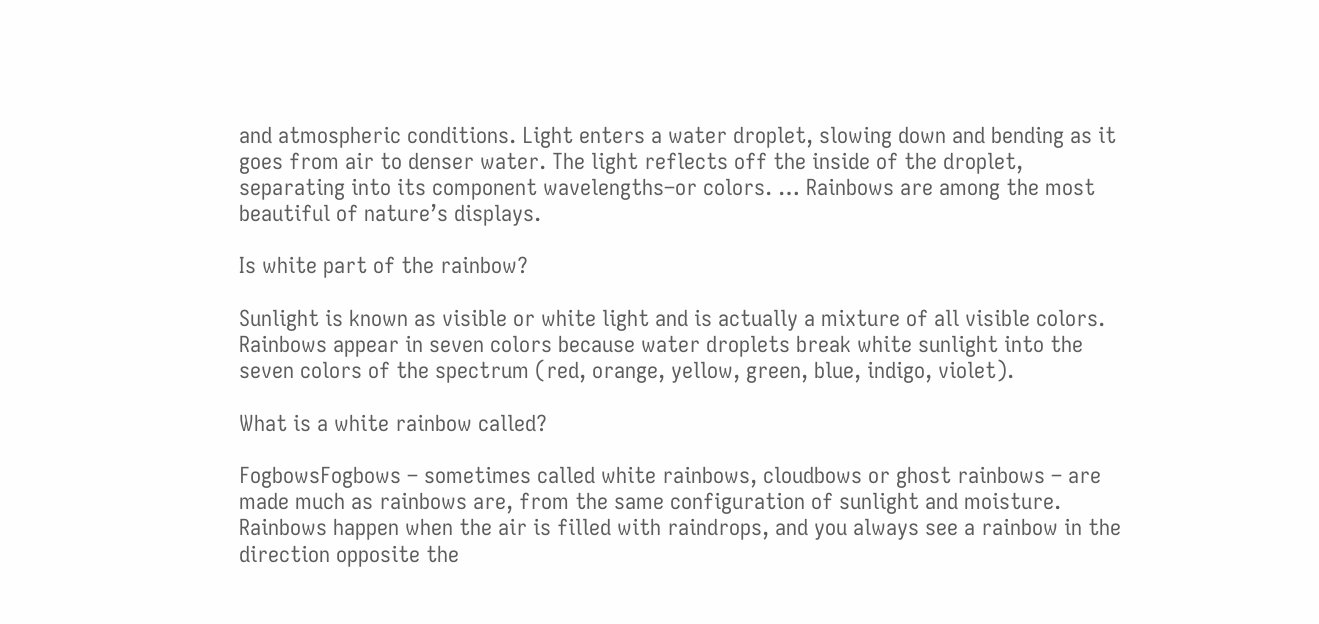and atmospheric conditions. Light enters a water droplet, slowing down and bending as it goes from air to denser water. The light reflects off the inside of the droplet, separating into its component wavelengths–or colors. … Rainbows are among the most beautiful of nature’s displays.

Is white part of the rainbow?

Sunlight is known as visible or white light and is actually a mixture of all visible colors. Rainbows appear in seven colors because water droplets break white sunlight into the seven colors of the spectrum (red, orange, yellow, green, blue, indigo, violet).

What is a white rainbow called?

FogbowsFogbows – sometimes called white rainbows, cloudbows or ghost rainbows – are made much as rainbows are, from the same configuration of sunlight and moisture. Rainbows happen when the air is filled with raindrops, and you always see a rainbow in the direction opposite the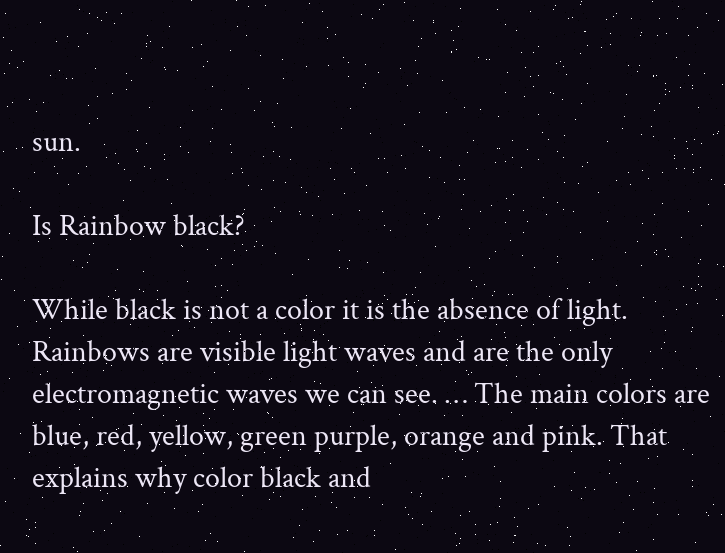sun.

Is Rainbow black?

While black is not a color it is the absence of light. Rainbows are visible light waves and are the only electromagnetic waves we can see. … The main colors are blue, red, yellow, green purple, orange and pink. That explains why color black and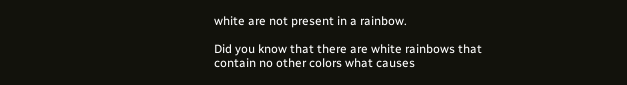white are not present in a rainbow.

Did you know that there are white rainbows that contain no other colors what causes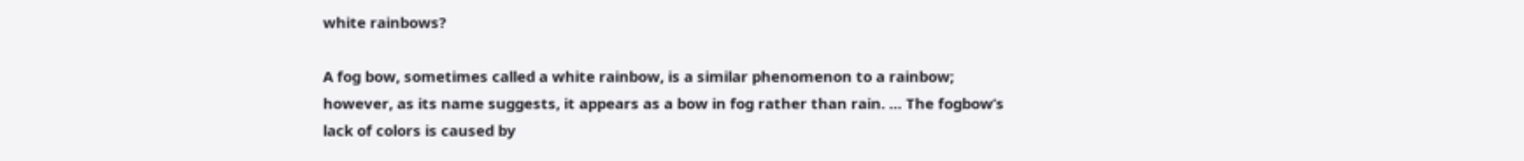white rainbows?

A fog bow, sometimes called a white rainbow, is a similar phenomenon to a rainbow; however, as its name suggests, it appears as a bow in fog rather than rain. … The fogbow’s lack of colors is caused by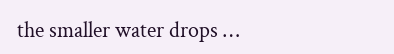the smaller water drops …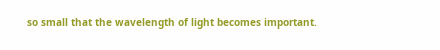so small that the wavelength of light becomes important.